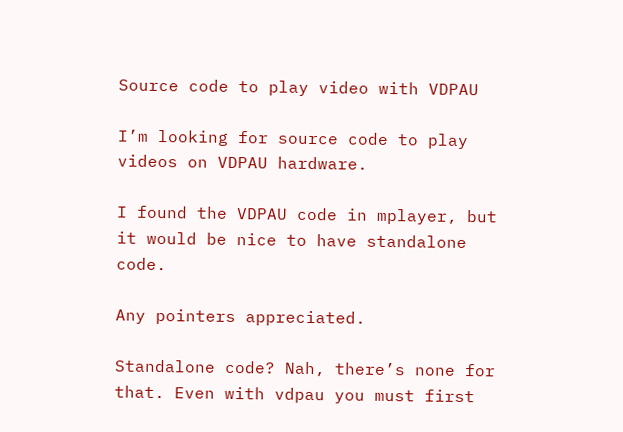Source code to play video with VDPAU

I’m looking for source code to play videos on VDPAU hardware.

I found the VDPAU code in mplayer, but it would be nice to have standalone code.

Any pointers appreciated.

Standalone code? Nah, there’s none for that. Even with vdpau you must first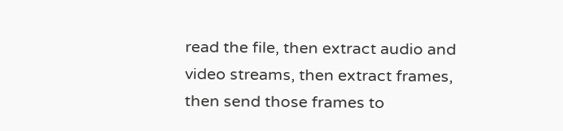read the file, then extract audio and video streams, then extract frames, then send those frames to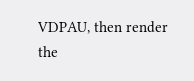VDPAU, then render the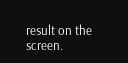result on the screen.